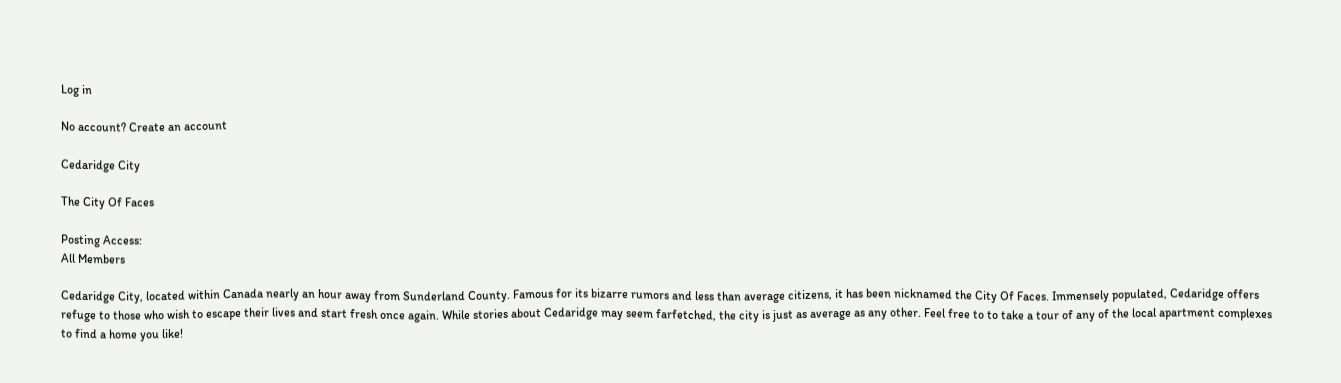Log in

No account? Create an account

Cedaridge City

The City Of Faces

Posting Access:
All Members

Cedaridge City, located within Canada nearly an hour away from Sunderland County. Famous for its bizarre rumors and less than average citizens, it has been nicknamed the City Of Faces. Immensely populated, Cedaridge offers refuge to those who wish to escape their lives and start fresh once again. While stories about Cedaridge may seem farfetched, the city is just as average as any other. Feel free to to take a tour of any of the local apartment complexes to find a home you like!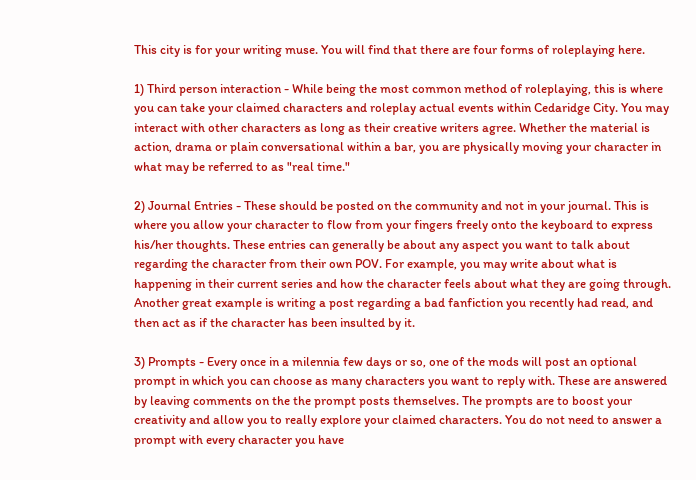This city is for your writing muse. You will find that there are four forms of roleplaying here.

1) Third person interaction - While being the most common method of roleplaying, this is where you can take your claimed characters and roleplay actual events within Cedaridge City. You may interact with other characters as long as their creative writers agree. Whether the material is action, drama or plain conversational within a bar, you are physically moving your character in what may be referred to as "real time."

2) Journal Entries - These should be posted on the community and not in your journal. This is where you allow your character to flow from your fingers freely onto the keyboard to express his/her thoughts. These entries can generally be about any aspect you want to talk about regarding the character from their own POV. For example, you may write about what is happening in their current series and how the character feels about what they are going through. Another great example is writing a post regarding a bad fanfiction you recently had read, and then act as if the character has been insulted by it.

3) Prompts - Every once in a milennia few days or so, one of the mods will post an optional prompt in which you can choose as many characters you want to reply with. These are answered by leaving comments on the the prompt posts themselves. The prompts are to boost your creativity and allow you to really explore your claimed characters. You do not need to answer a prompt with every character you have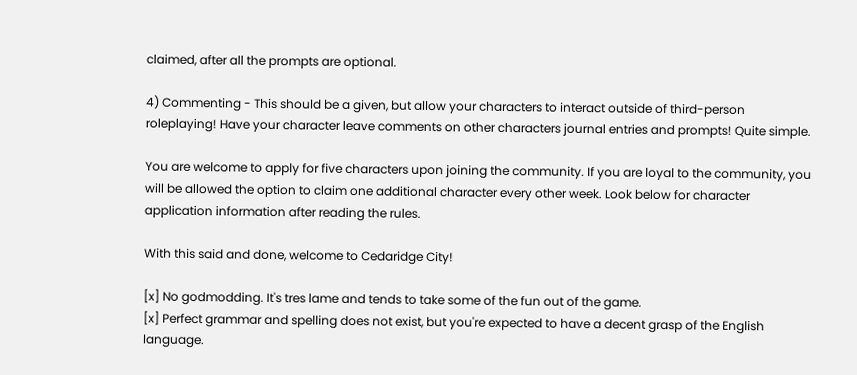claimed, after all the prompts are optional.

4) Commenting - This should be a given, but allow your characters to interact outside of third-person roleplaying! Have your character leave comments on other characters journal entries and prompts! Quite simple.

You are welcome to apply for five characters upon joining the community. If you are loyal to the community, you will be allowed the option to claim one additional character every other week. Look below for character application information after reading the rules.

With this said and done, welcome to Cedaridge City!

[x] No godmodding. It's tres lame and tends to take some of the fun out of the game.
[x] Perfect grammar and spelling does not exist, but you're expected to have a decent grasp of the English language.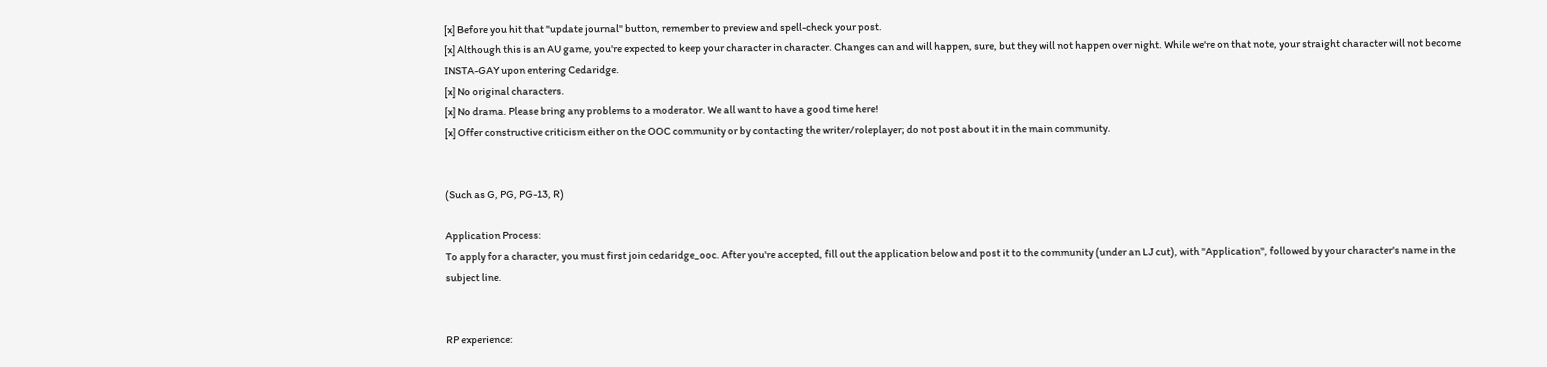[x] Before you hit that "update journal" button, remember to preview and spell-check your post.
[x] Although this is an AU game, you're expected to keep your character in character. Changes can and will happen, sure, but they will not happen over night. While we're on that note, your straight character will not become INSTA-GAY upon entering Cedaridge.
[x] No original characters.
[x] No drama. Please bring any problems to a moderator. We all want to have a good time here!
[x] Offer constructive criticism either on the OOC community or by contacting the writer/roleplayer; do not post about it in the main community.


(Such as G, PG, PG-13, R)

Application Process:
To apply for a character, you must first join cedaridge_ooc. After you're accepted, fill out the application below and post it to the community (under an LJ cut), with "Application", followed by your character's name in the subject line.


RP experience: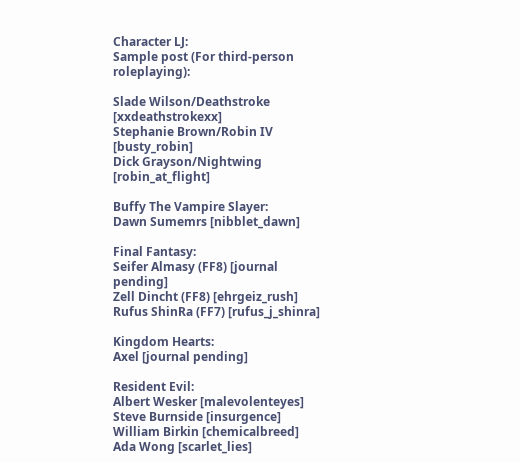Character LJ:
Sample post (For third-person roleplaying):

Slade Wilson/Deathstroke [xxdeathstrokexx]
Stephanie Brown/Robin IV [busty_robin]
Dick Grayson/Nightwing [robin_at_flight]

Buffy The Vampire Slayer:
Dawn Sumemrs [nibblet_dawn]

Final Fantasy:
Seifer Almasy (FF8) [journal pending]
Zell Dincht (FF8) [ehrgeiz_rush]
Rufus ShinRa (FF7) [rufus_j_shinra]

Kingdom Hearts:
Axel [journal pending]

Resident Evil:
Albert Wesker [malevolenteyes]
Steve Burnside [insurgence]
William Birkin [chemicalbreed]
Ada Wong [scarlet_lies]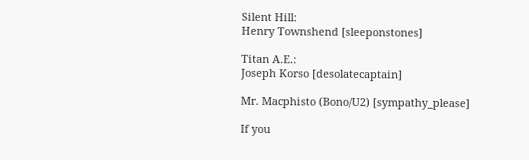Silent Hill:
Henry Townshend [sleeponstones]

Titan A.E.:
Joseph Korso [desolatecaptain]

Mr. Macphisto (Bono/U2) [sympathy_please]

If you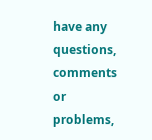have any questions, comments or problems,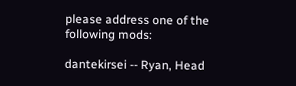please address one of the following mods:

dantekirsei -- Ryan, Head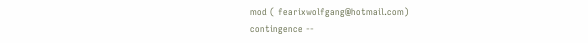mod ( fearixwolfgang@hotmail.com)
contingence --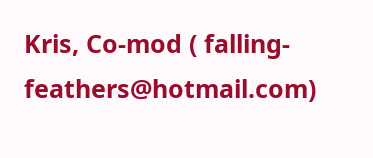Kris, Co-mod ( falling-feathers@hotmail.com)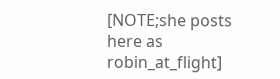[NOTE;she posts here as robin_at_flight]